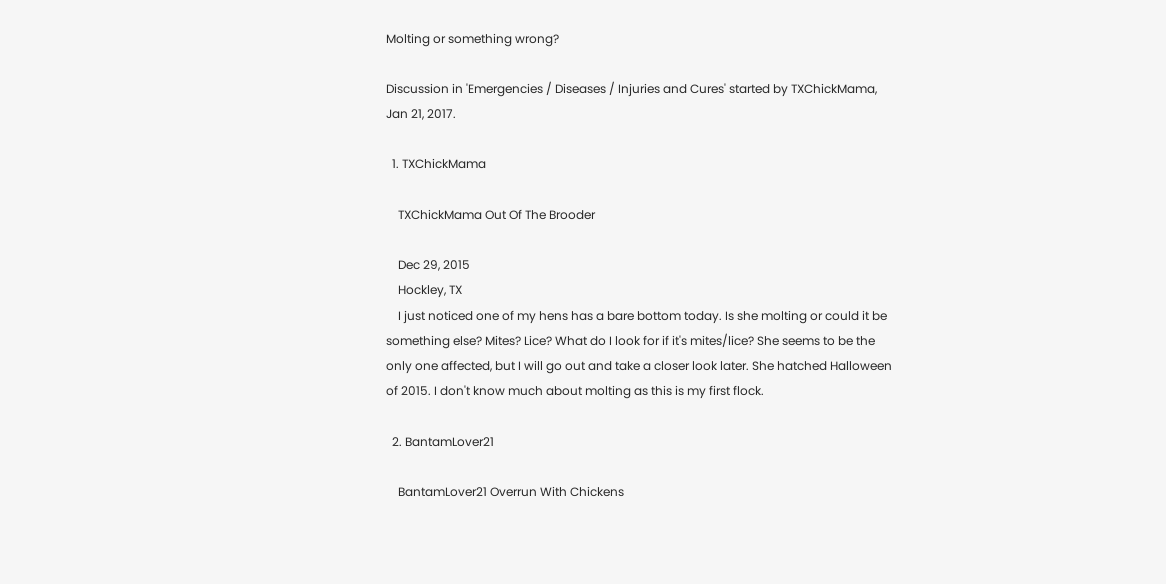Molting or something wrong?

Discussion in 'Emergencies / Diseases / Injuries and Cures' started by TXChickMama, Jan 21, 2017.

  1. TXChickMama

    TXChickMama Out Of The Brooder

    Dec 29, 2015
    Hockley, TX
    I just noticed one of my hens has a bare bottom today. Is she molting or could it be something else? Mites? Lice? What do I look for if it's mites/lice? She seems to be the only one affected, but I will go out and take a closer look later. She hatched Halloween of 2015. I don't know much about molting as this is my first flock.

  2. BantamLover21

    BantamLover21 Overrun With Chickens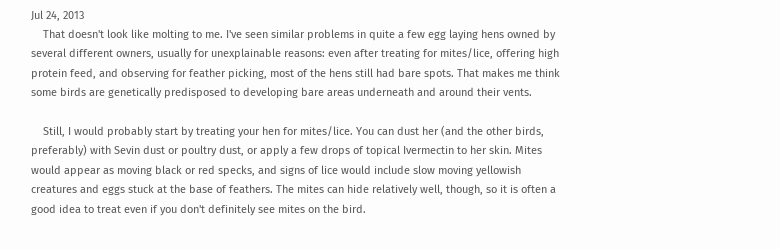Jul 24, 2013
    That doesn't look like molting to me. I've seen similar problems in quite a few egg laying hens owned by several different owners, usually for unexplainable reasons: even after treating for mites/lice, offering high protein feed, and observing for feather picking, most of the hens still had bare spots. That makes me think some birds are genetically predisposed to developing bare areas underneath and around their vents.

    Still, I would probably start by treating your hen for mites/lice. You can dust her (and the other birds, preferably) with Sevin dust or poultry dust, or apply a few drops of topical Ivermectin to her skin. Mites would appear as moving black or red specks, and signs of lice would include slow moving yellowish creatures and eggs stuck at the base of feathers. The mites can hide relatively well, though, so it is often a good idea to treat even if you don't definitely see mites on the bird.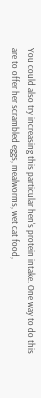You could also try increasing this particular hen's protein intake. One way to do this are to offer her scrambled eggs, mealworms, wet cat food,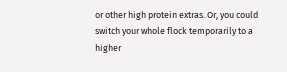or other high protein extras. Or, you could switch your whole flock temporarily to a higher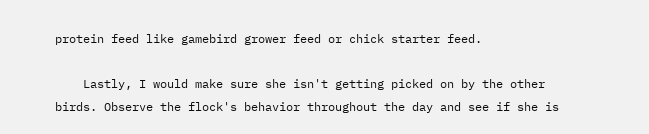protein feed like gamebird grower feed or chick starter feed.

    Lastly, I would make sure she isn't getting picked on by the other birds. Observe the flock's behavior throughout the day and see if she is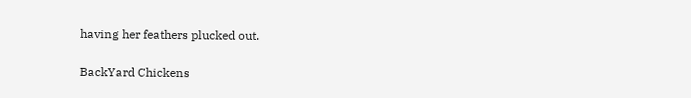having her feathers plucked out.

BackYard Chickens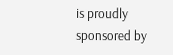is proudly sponsored by